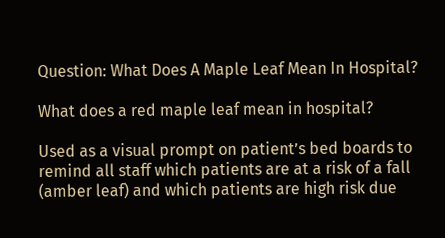Question: What Does A Maple Leaf Mean In Hospital?

What does a red maple leaf mean in hospital?

Used as a visual prompt on patient’s bed boards to remind all staff which patients are at a risk of a fall (amber leaf) and which patients are high risk due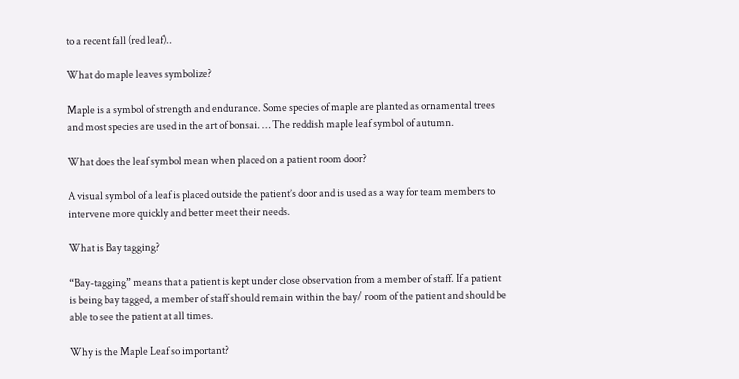to a recent fall (red leaf)..

What do maple leaves symbolize?

Maple is a symbol of strength and endurance. Some species of maple are planted as ornamental trees and most species are used in the art of bonsai. … The reddish maple leaf symbol of autumn.

What does the leaf symbol mean when placed on a patient room door?

A visual symbol of a leaf is placed outside the patient’s door and is used as a way for team members to intervene more quickly and better meet their needs.

What is Bay tagging?

“Bay-tagging” means that a patient is kept under close observation from a member of staff. If a patient is being bay tagged, a member of staff should remain within the bay/ room of the patient and should be able to see the patient at all times.

Why is the Maple Leaf so important?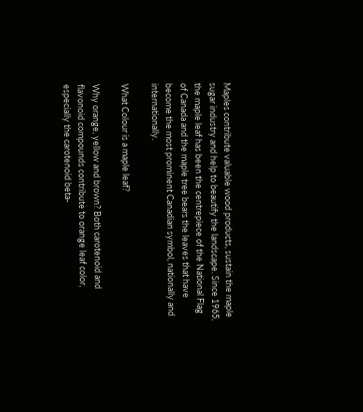Maples contribute valuable wood products, sustain the maple sugar industry and help to beautify the landscape. Since 1965, the maple leaf has been the centrepiece of the National Flag of Canada and the maple tree bears the leaves that have become the most prominent Canadian symbol, nationally and internationally.

What Colour is a maple leaf?

Why orange, yellow and brown? Both carotenoid and flavonoid compounds contribute to orange leaf color, especially the carotenoid beta-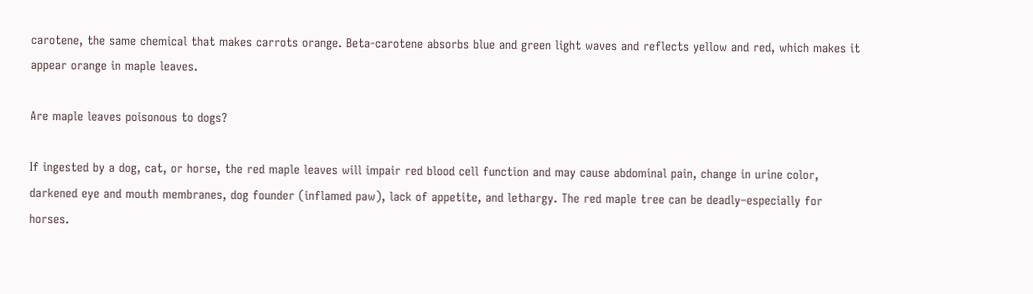carotene, the same chemical that makes carrots orange. Beta-carotene absorbs blue and green light waves and reflects yellow and red, which makes it appear orange in maple leaves.

Are maple leaves poisonous to dogs?

If ingested by a dog, cat, or horse, the red maple leaves will impair red blood cell function and may cause abdominal pain, change in urine color, darkened eye and mouth membranes, dog founder (inflamed paw), lack of appetite, and lethargy. The red maple tree can be deadly–especially for horses.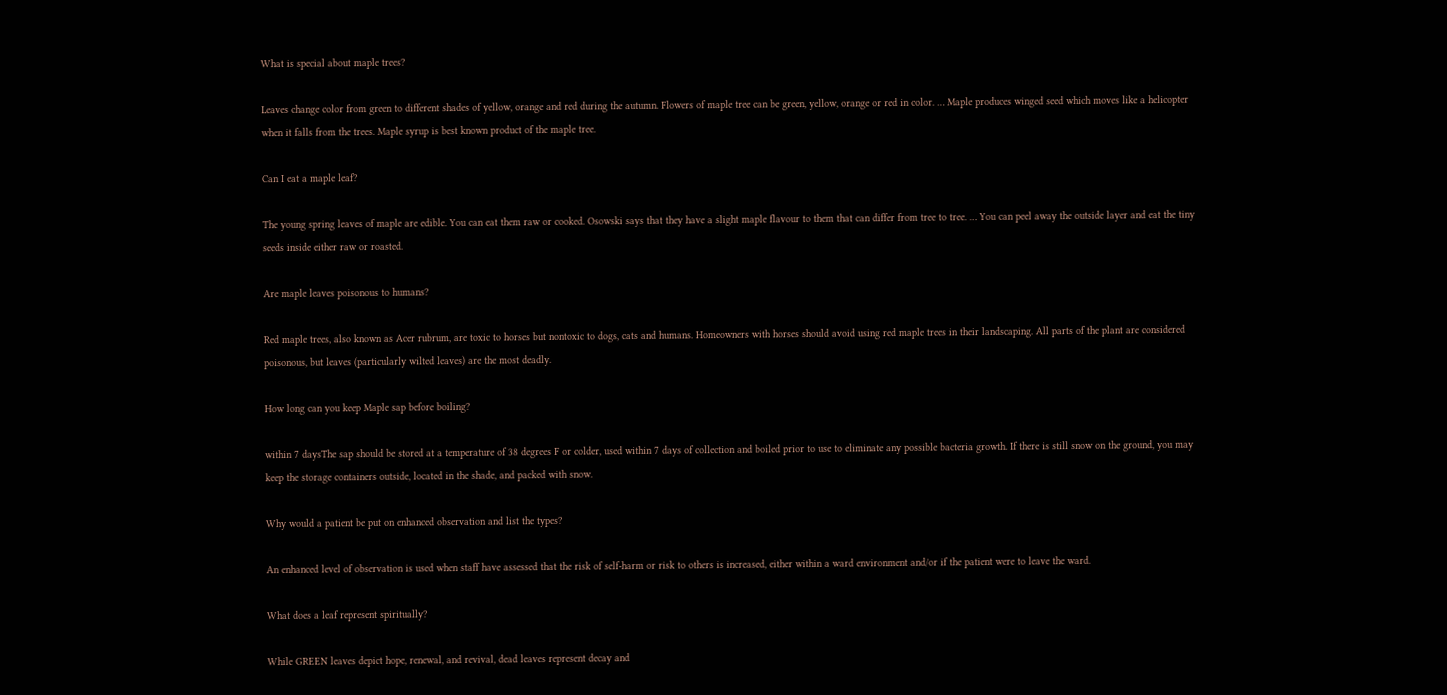What is special about maple trees?

Leaves change color from green to different shades of yellow, orange and red during the autumn. Flowers of maple tree can be green, yellow, orange or red in color. … Maple produces winged seed which moves like a helicopter when it falls from the trees. Maple syrup is best known product of the maple tree.

Can I eat a maple leaf?

The young spring leaves of maple are edible. You can eat them raw or cooked. Osowski says that they have a slight maple flavour to them that can differ from tree to tree. … You can peel away the outside layer and eat the tiny seeds inside either raw or roasted.

Are maple leaves poisonous to humans?

Red maple trees, also known as Acer rubrum, are toxic to horses but nontoxic to dogs, cats and humans. Homeowners with horses should avoid using red maple trees in their landscaping. All parts of the plant are considered poisonous, but leaves (particularly wilted leaves) are the most deadly.

How long can you keep Maple sap before boiling?

within 7 daysThe sap should be stored at a temperature of 38 degrees F or colder, used within 7 days of collection and boiled prior to use to eliminate any possible bacteria growth. If there is still snow on the ground, you may keep the storage containers outside, located in the shade, and packed with snow.

Why would a patient be put on enhanced observation and list the types?

An enhanced level of observation is used when staff have assessed that the risk of self-harm or risk to others is increased, either within a ward environment and/or if the patient were to leave the ward.

What does a leaf represent spiritually?

While GREEN leaves depict hope, renewal, and revival, dead leaves represent decay and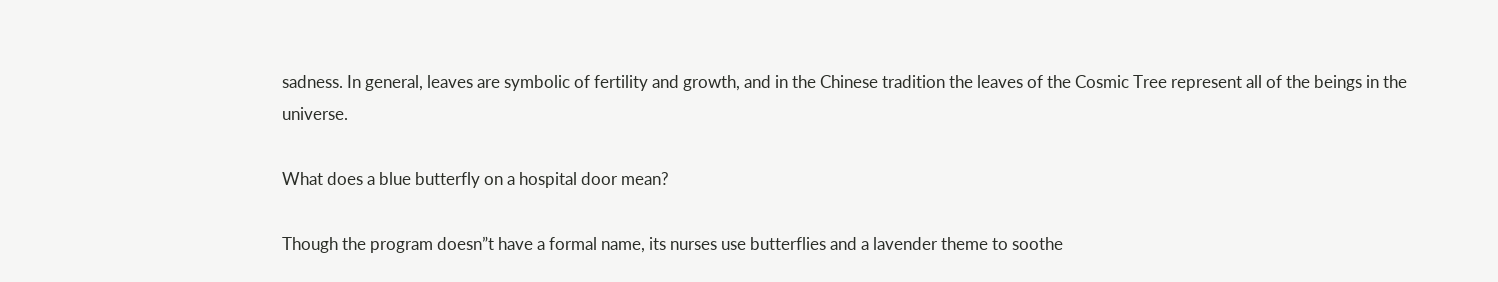sadness. In general, leaves are symbolic of fertility and growth, and in the Chinese tradition the leaves of the Cosmic Tree represent all of the beings in the universe.

What does a blue butterfly on a hospital door mean?

Though the program doesn”t have a formal name, its nurses use butterflies and a lavender theme to soothe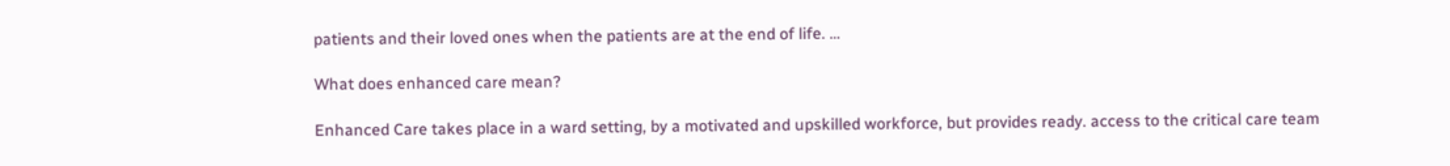patients and their loved ones when the patients are at the end of life. …

What does enhanced care mean?

Enhanced Care takes place in a ward setting, by a motivated and upskilled workforce, but provides ready. access to the critical care team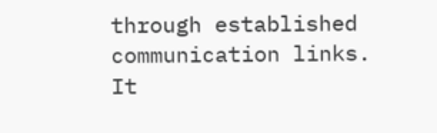through established communication links. It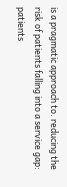is a pragmatic approach to. reducing the risk of patients falling into a service gap: patients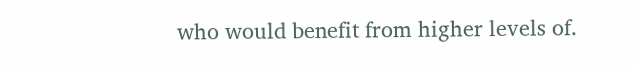who would benefit from higher levels of.